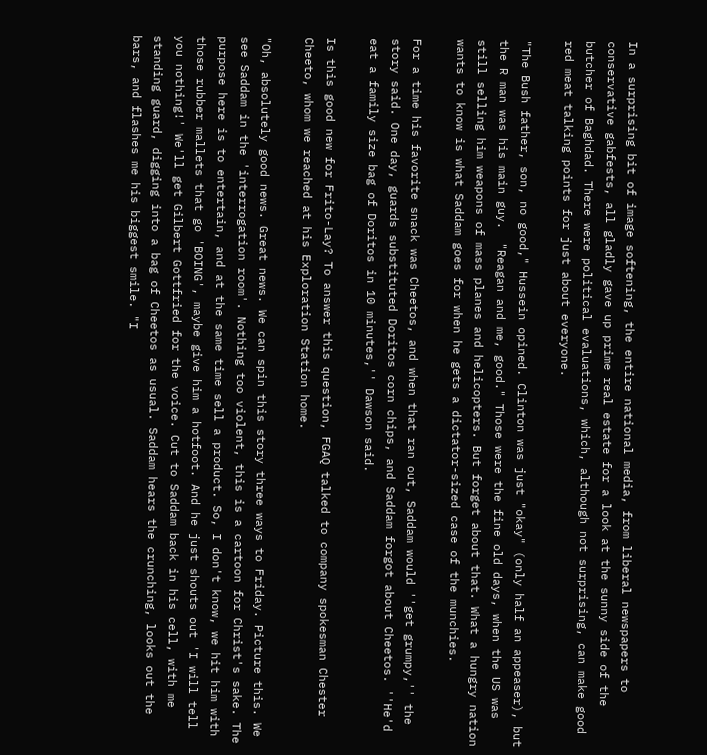In a surprising bit of image softening, the entire national media, from liberal newspapers to conservative gabfests, all gladly gave up prime real estate for a look at the sunny side of the butcher of Baghdad. There were political evaluations, which, although not surprising, can make good red meat talking points for just about everyone.

"The Bush father, son, no good," Hussein opined. Clinton was just "okay" (only half an appeaser), but the R man was his main guy.  "Reagan and me, good." Those were the fine old days, when the US was still selling him weapons of mass planes and helicopters. But forget about that. What a hungry nation wants to know is what Saddam goes for when he gets a dictator-sized case of the munchies.

For a time his favorite snack was Cheetos, and when that ran out, Saddam would ''get grumpy,'' the story said. One day, guards substituted Doritos corn chips, and Saddam forgot about Cheetos. ''He'd eat a family size bag of Doritos in 10 minutes,'' Dawson said.

Is this good new for Frito-Lay? To answer this question, FGAQ talked to company spokesman Chester Cheeto, whom we reached at his Exploration Station home.

"Oh, absolutely good news. Great news. We can spin this story three ways to Friday. Picture this. We see Saddam in the 'interrogation room'. Nothing too violent, this is a cartoon for Christ's sake. The purpose here is to entertain, and at the same time sell a product. So, I don't know, we hit him with those rubber mallets that go 'BOING', maybe give him a hotfoot. And he just shouts out 'I will tell you nothing!' We'll get Gilbert Gottfried for the voice. Cut to Saddam back in his cell, with me standing guard, digging into a bag of Cheetos as usual. Saddam hears the crunching, looks out the bars, and flashes me his biggest smile. "I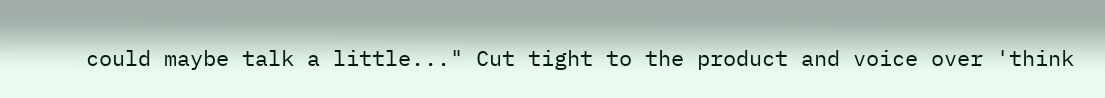could maybe talk a little..." Cut tight to the product and voice over 'think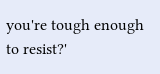you're tough enough to resist?'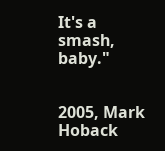It's a smash, baby."


2005, Mark Hoback